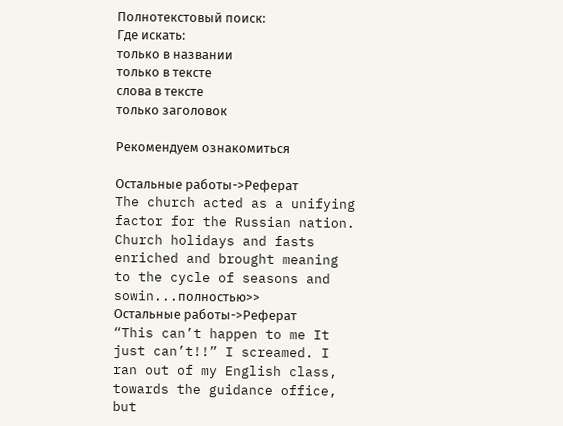Полнотекстовый поиск:
Где искать:
только в названии
только в тексте
слова в тексте
только заголовок

Рекомендуем ознакомиться

Остальные работы->Реферат
The church acted as a unifying factor for the Russian nation. Church holidays and fasts enriched and brought meaning to the cycle of seasons and sowin...полностью>>
Остальные работы->Реферат
“This can’t happen to me It just can’t!!” I screamed. I ran out of my English class, towards the guidance office, but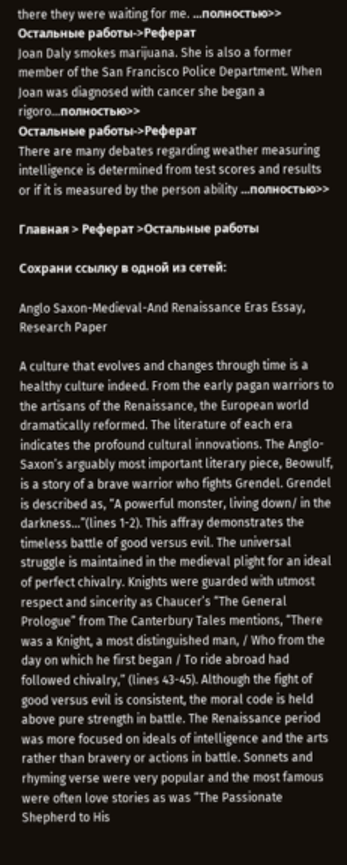there they were waiting for me. ...полностью>>
Остальные работы->Реферат
Joan Daly smokes marijuana. She is also a former member of the San Francisco Police Department. When Joan was diagnosed with cancer she began a rigoro...полностью>>
Остальные работы->Реферат
There are many debates regarding weather measuring intelligence is determined from test scores and results or if it is measured by the person ability ...полностью>>

Главная > Реферат >Остальные работы

Сохрани ссылку в одной из сетей:

Anglo Saxon-Medieval-And Renaissance Eras Essay, Research Paper

A culture that evolves and changes through time is a healthy culture indeed. From the early pagan warriors to the artisans of the Renaissance, the European world dramatically reformed. The literature of each era indicates the profound cultural innovations. The Anglo-Saxon’s arguably most important literary piece, Beowulf, is a story of a brave warrior who fights Grendel. Grendel is described as, “A powerful monster, living down/ in the darkness…”(lines 1-2). This affray demonstrates the timeless battle of good versus evil. The universal struggle is maintained in the medieval plight for an ideal of perfect chivalry. Knights were guarded with utmost respect and sincerity as Chaucer’s “The General Prologue” from The Canterbury Tales mentions, “There was a Knight, a most distinguished man, / Who from the day on which he first began / To ride abroad had followed chivalry,” (lines 43-45). Although the fight of good versus evil is consistent, the moral code is held above pure strength in battle. The Renaissance period was more focused on ideals of intelligence and the arts rather than bravery or actions in battle. Sonnets and rhyming verse were very popular and the most famous were often love stories as was “The Passionate Shepherd to His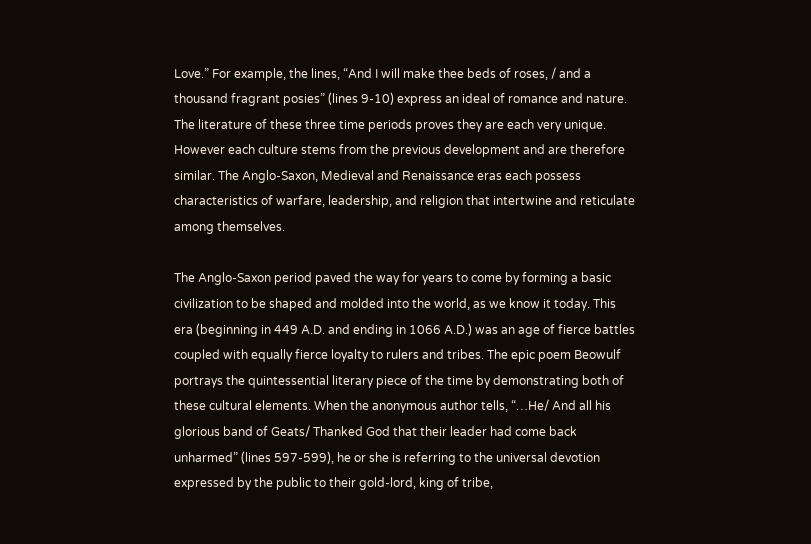Love.” For example, the lines, “And I will make thee beds of roses, / and a thousand fragrant posies” (lines 9-10) express an ideal of romance and nature. The literature of these three time periods proves they are each very unique. However each culture stems from the previous development and are therefore similar. The Anglo-Saxon, Medieval and Renaissance eras each possess characteristics of warfare, leadership, and religion that intertwine and reticulate among themselves.

The Anglo-Saxon period paved the way for years to come by forming a basic civilization to be shaped and molded into the world, as we know it today. This era (beginning in 449 A.D. and ending in 1066 A.D.) was an age of fierce battles coupled with equally fierce loyalty to rulers and tribes. The epic poem Beowulf portrays the quintessential literary piece of the time by demonstrating both of these cultural elements. When the anonymous author tells, “…He/ And all his glorious band of Geats/ Thanked God that their leader had come back unharmed” (lines 597-599), he or she is referring to the universal devotion expressed by the public to their gold-lord, king of tribe,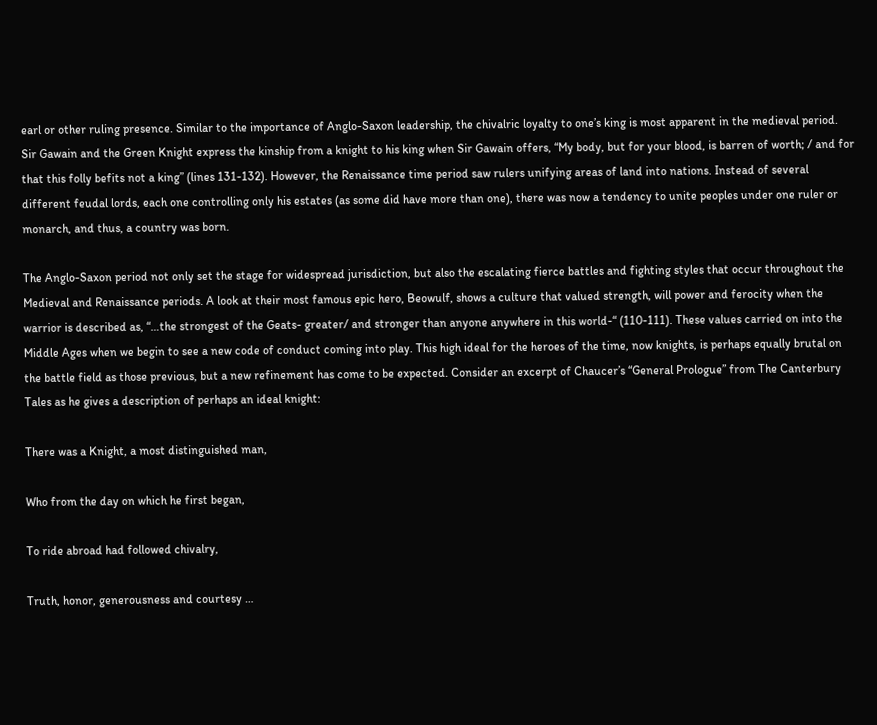earl or other ruling presence. Similar to the importance of Anglo-Saxon leadership, the chivalric loyalty to one’s king is most apparent in the medieval period. Sir Gawain and the Green Knight express the kinship from a knight to his king when Sir Gawain offers, “My body, but for your blood, is barren of worth; / and for that this folly befits not a king” (lines 131-132). However, the Renaissance time period saw rulers unifying areas of land into nations. Instead of several different feudal lords, each one controlling only his estates (as some did have more than one), there was now a tendency to unite peoples under one ruler or monarch, and thus, a country was born.

The Anglo-Saxon period not only set the stage for widespread jurisdiction, but also the escalating fierce battles and fighting styles that occur throughout the Medieval and Renaissance periods. A look at their most famous epic hero, Beowulf, shows a culture that valued strength, will power and ferocity when the warrior is described as, “…the strongest of the Geats- greater/ and stronger than anyone anywhere in this world-“ (110-111). These values carried on into the Middle Ages when we begin to see a new code of conduct coming into play. This high ideal for the heroes of the time, now knights, is perhaps equally brutal on the battle field as those previous, but a new refinement has come to be expected. Consider an excerpt of Chaucer’s “General Prologue” from The Canterbury Tales as he gives a description of perhaps an ideal knight:

There was a Knight, a most distinguished man,

Who from the day on which he first began,

To ride abroad had followed chivalry,

Truth, honor, generousness and courtesy …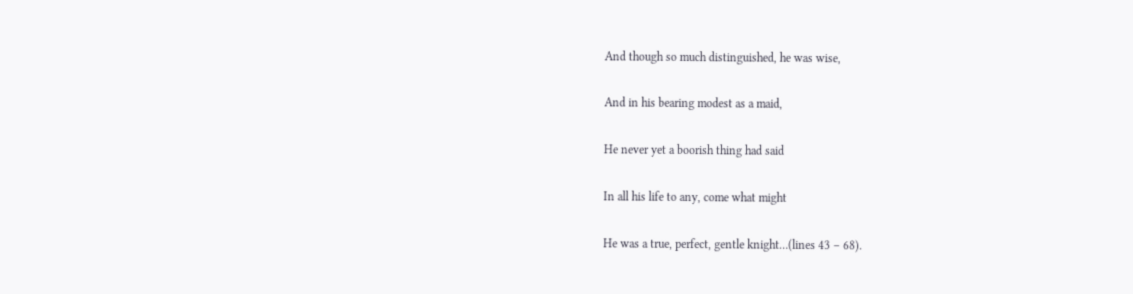And though so much distinguished, he was wise,

And in his bearing modest as a maid,

He never yet a boorish thing had said

In all his life to any, come what might

He was a true, perfect, gentle knight…(lines 43 – 68).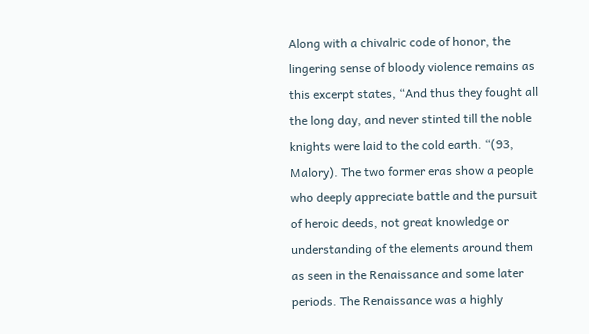Along with a chivalric code of honor, the lingering sense of bloody violence remains as this excerpt states, “And thus they fought all the long day, and never stinted till the noble knights were laid to the cold earth. “(93, Malory). The two former eras show a people who deeply appreciate battle and the pursuit of heroic deeds, not great knowledge or understanding of the elements around them as seen in the Renaissance and some later periods. The Renaissance was a highly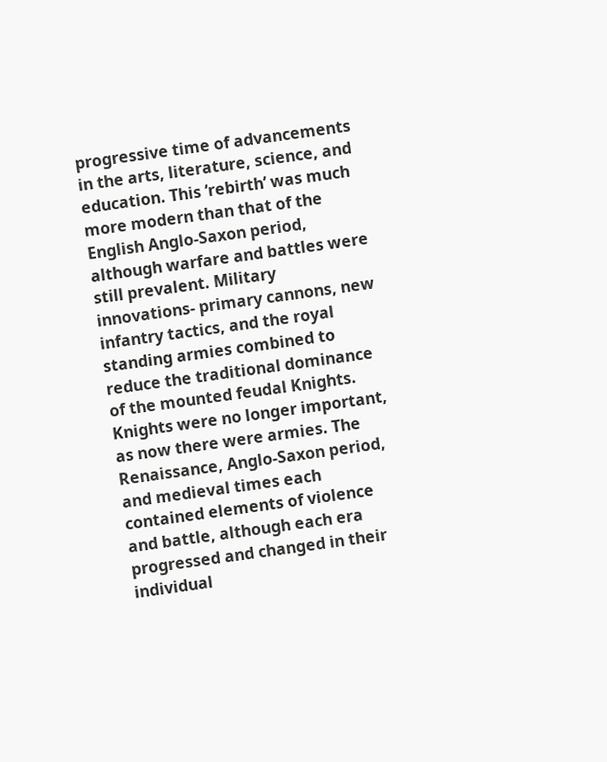progressive time of advancements in the arts, literature, science, and education. This ‘rebirth’ was much more modern than that of the English Anglo-Saxon period, although warfare and battles were still prevalent. Military innovations- primary cannons, new infantry tactics, and the royal standing armies combined to reduce the traditional dominance of the mounted feudal Knights. Knights were no longer important, as now there were armies. The Renaissance, Anglo-Saxon period, and medieval times each contained elements of violence and battle, although each era progressed and changed in their individual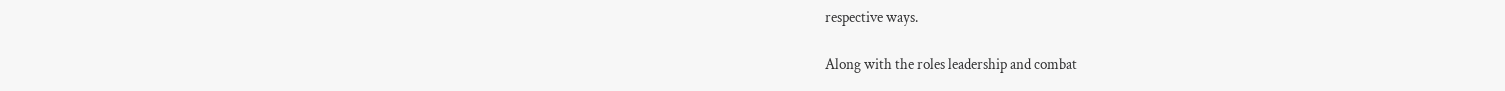respective ways.

Along with the roles leadership and combat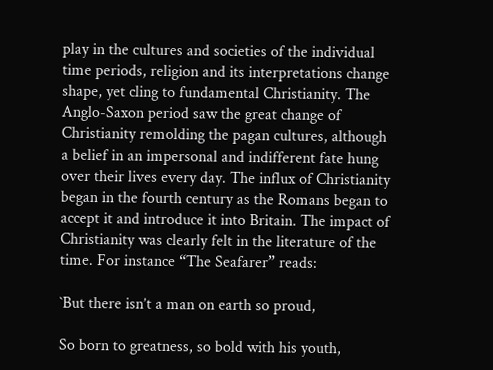play in the cultures and societies of the individual time periods, religion and its interpretations change shape, yet cling to fundamental Christianity. The Anglo-Saxon period saw the great change of Christianity remolding the pagan cultures, although a belief in an impersonal and indifferent fate hung over their lives every day. The influx of Christianity began in the fourth century as the Romans began to accept it and introduce it into Britain. The impact of Christianity was clearly felt in the literature of the time. For instance “The Seafarer” reads:

`But there isn’t a man on earth so proud,

So born to greatness, so bold with his youth,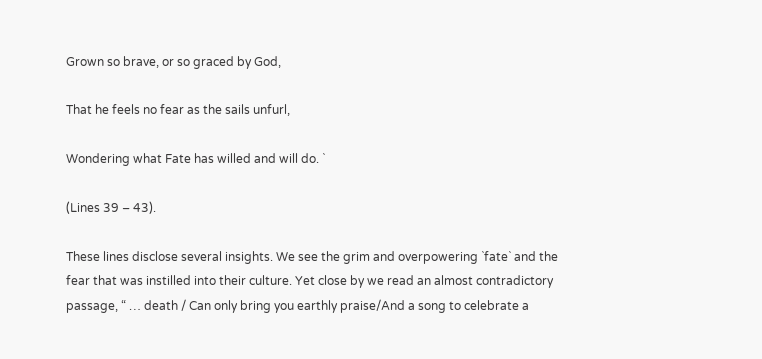Grown so brave, or so graced by God,

That he feels no fear as the sails unfurl,

Wondering what Fate has willed and will do. `

(Lines 39 – 43).

These lines disclose several insights. We see the grim and overpowering `fate` and the fear that was instilled into their culture. Yet close by we read an almost contradictory passage, “ … death / Can only bring you earthly praise/And a song to celebrate a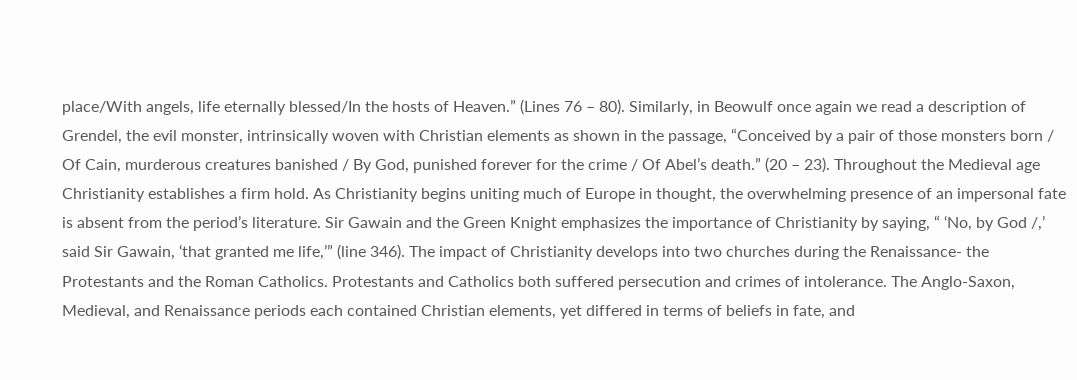place/With angels, life eternally blessed/In the hosts of Heaven.” (Lines 76 – 80). Similarly, in Beowulf once again we read a description of Grendel, the evil monster, intrinsically woven with Christian elements as shown in the passage, “Conceived by a pair of those monsters born / Of Cain, murderous creatures banished / By God, punished forever for the crime / Of Abel’s death.” (20 – 23). Throughout the Medieval age Christianity establishes a firm hold. As Christianity begins uniting much of Europe in thought, the overwhelming presence of an impersonal fate is absent from the period’s literature. Sir Gawain and the Green Knight emphasizes the importance of Christianity by saying, “ ‘No, by God /,’ said Sir Gawain, ‘that granted me life,’” (line 346). The impact of Christianity develops into two churches during the Renaissance- the Protestants and the Roman Catholics. Protestants and Catholics both suffered persecution and crimes of intolerance. The Anglo-Saxon, Medieval, and Renaissance periods each contained Christian elements, yet differed in terms of beliefs in fate, and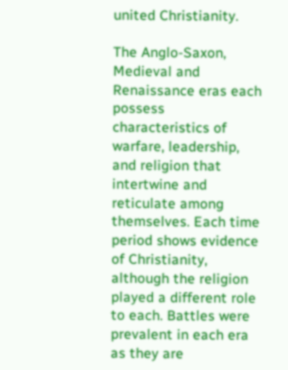united Christianity.

The Anglo-Saxon, Medieval and Renaissance eras each possess characteristics of warfare, leadership, and religion that intertwine and reticulate among themselves. Each time period shows evidence of Christianity, although the religion played a different role to each. Battles were prevalent in each era as they are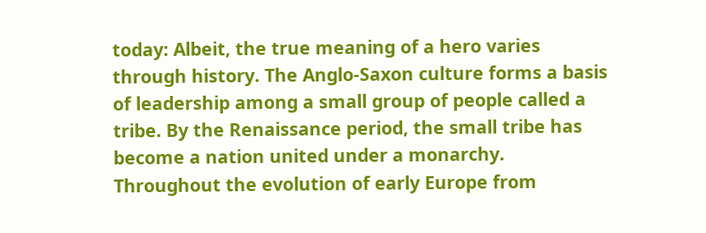today: Albeit, the true meaning of a hero varies through history. The Anglo-Saxon culture forms a basis of leadership among a small group of people called a tribe. By the Renaissance period, the small tribe has become a nation united under a monarchy. Throughout the evolution of early Europe from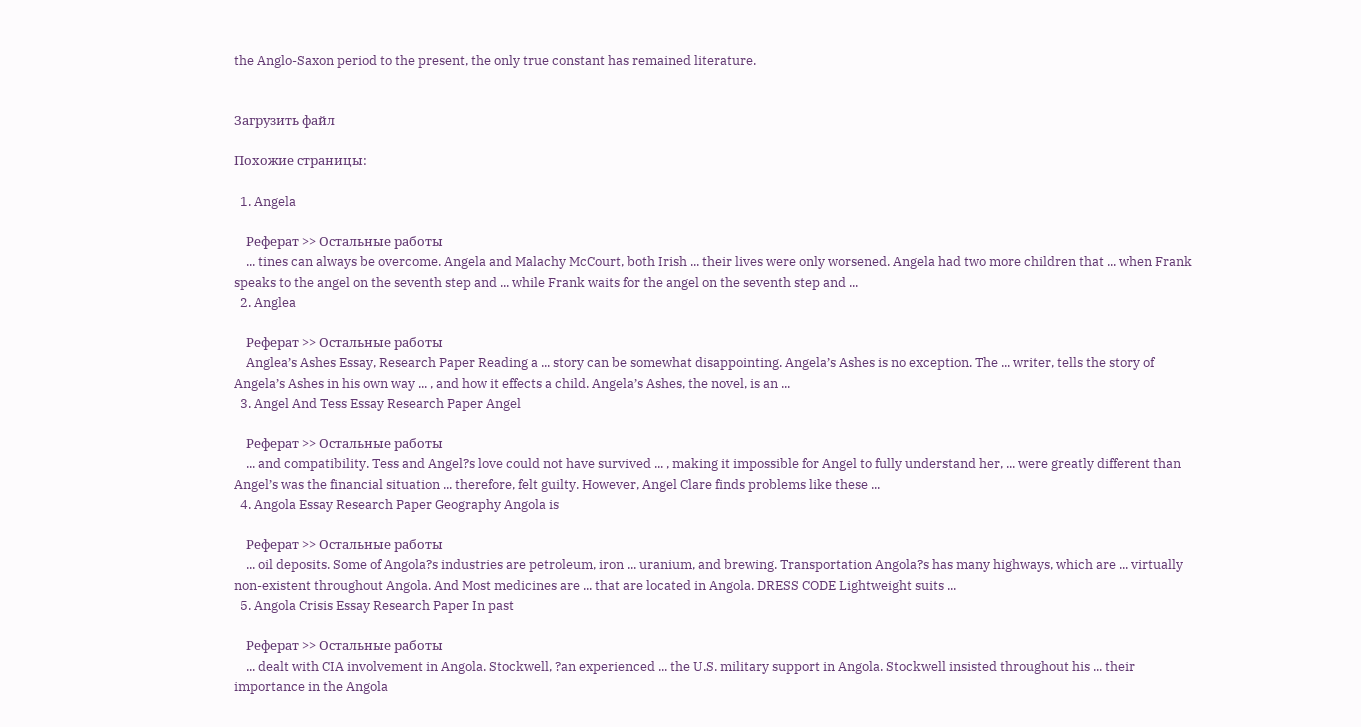the Anglo-Saxon period to the present, the only true constant has remained literature.


Загрузить файл

Похожие страницы:

  1. Angela

    Реферат >> Остальные работы
    ... tines can always be overcome. Angela and Malachy McCourt, both Irish ... their lives were only worsened. Angela had two more children that ... when Frank speaks to the angel on the seventh step and ... while Frank waits for the angel on the seventh step and ...
  2. Anglea

    Реферат >> Остальные работы
    Anglea’s Ashes Essay, Research Paper Reading a ... story can be somewhat disappointing. Angela’s Ashes is no exception. The ... writer, tells the story of Angela’s Ashes in his own way ... , and how it effects a child. Angela’s Ashes, the novel, is an ...
  3. Angel And Tess Essay Research Paper Angel

    Реферат >> Остальные работы
    ... and compatibility. Tess and Angel?s love could not have survived ... , making it impossible for Angel to fully understand her, ... were greatly different than Angel’s was the financial situation ... therefore, felt guilty. However, Angel Clare finds problems like these ...
  4. Angola Essay Research Paper Geography Angola is

    Реферат >> Остальные работы
    ... oil deposits. Some of Angola?s industries are petroleum, iron ... uranium, and brewing. Transportation Angola?s has many highways, which are ... virtually non-existent throughout Angola. And Most medicines are ... that are located in Angola. DRESS CODE Lightweight suits ...
  5. Angola Crisis Essay Research Paper In past

    Реферат >> Остальные работы
    ... dealt with CIA involvement in Angola. Stockwell, ?an experienced ... the U.S. military support in Angola. Stockwell insisted throughout his ... their importance in the Angola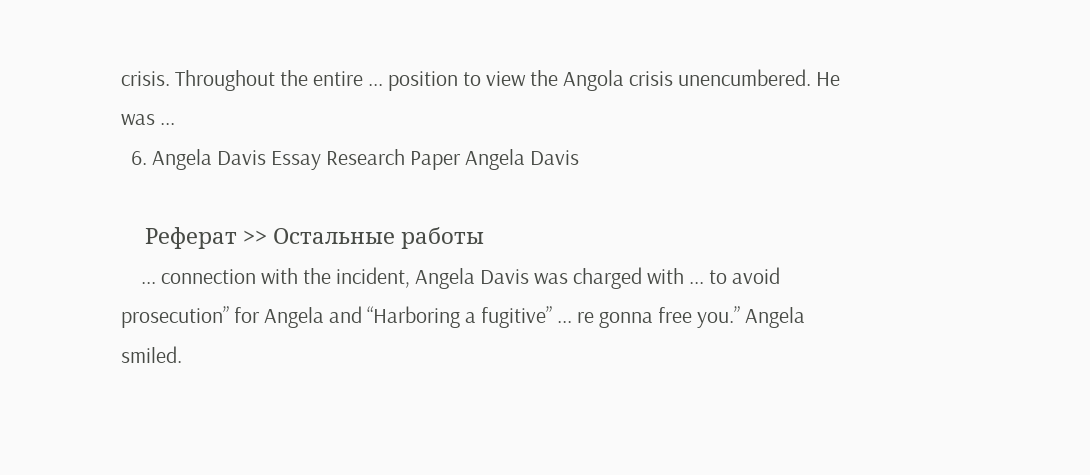crisis. Throughout the entire ... position to view the Angola crisis unencumbered. He was ...
  6. Angela Davis Essay Research Paper Angela Davis

    Реферат >> Остальные работы
    ... connection with the incident, Angela Davis was charged with ... to avoid prosecution” for Angela and “Harboring a fugitive” ... re gonna free you.” Angela smiled.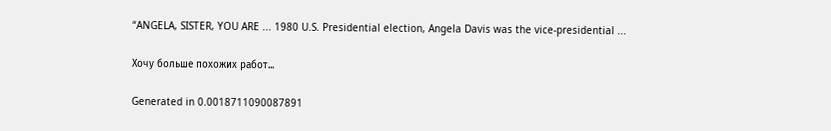“ANGELA, SISTER, YOU ARE ... 1980 U.S. Presidential election, Angela Davis was the vice-presidential ...

Хочу больше похожих работ...

Generated in 0.0018711090087891